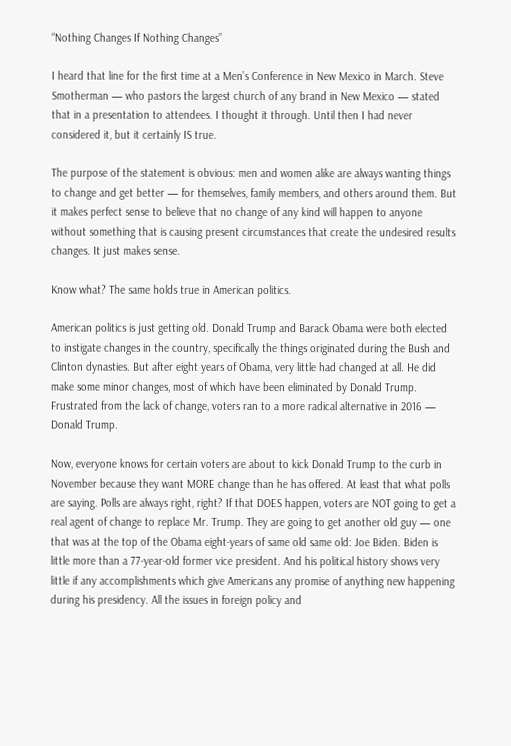“Nothing Changes If Nothing Changes”

I heard that line for the first time at a Men’s Conference in New Mexico in March. Steve Smotherman — who pastors the largest church of any brand in New Mexico — stated that in a presentation to attendees. I thought it through. Until then I had never considered it, but it certainly IS true.

The purpose of the statement is obvious: men and women alike are always wanting things to change and get better — for themselves, family members, and others around them. But it makes perfect sense to believe that no change of any kind will happen to anyone without something that is causing present circumstances that create the undesired results changes. It just makes sense.

Know what? The same holds true in American politics.

American politics is just getting old. Donald Trump and Barack Obama were both elected to instigate changes in the country, specifically the things originated during the Bush and Clinton dynasties. But after eight years of Obama, very little had changed at all. He did make some minor changes, most of which have been eliminated by Donald Trump. Frustrated from the lack of change, voters ran to a more radical alternative in 2016 — Donald Trump.

Now, everyone knows for certain voters are about to kick Donald Trump to the curb in November because they want MORE change than he has offered. At least that what polls are saying. Polls are always right, right? If that DOES happen, voters are NOT going to get a real agent of change to replace Mr. Trump. They are going to get another old guy — one that was at the top of the Obama eight-years of same old same old: Joe Biden. Biden is little more than a 77-year-old former vice president. And his political history shows very little if any accomplishments which give Americans any promise of anything new happening during his presidency. All the issues in foreign policy and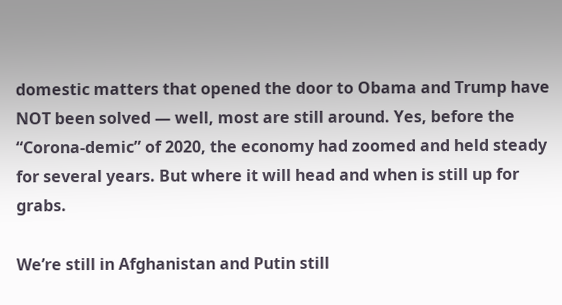domestic matters that opened the door to Obama and Trump have NOT been solved — well, most are still around. Yes, before the “Corona-demic” of 2020, the economy had zoomed and held steady for several years. But where it will head and when is still up for grabs.

We’re still in Afghanistan and Putin still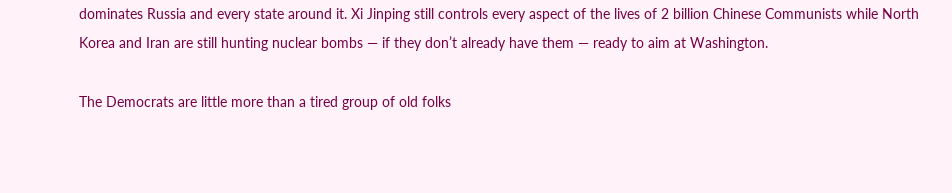dominates Russia and every state around it. Xi Jinping still controls every aspect of the lives of 2 billion Chinese Communists while North Korea and Iran are still hunting nuclear bombs — if they don’t already have them — ready to aim at Washington.

The Democrats are little more than a tired group of old folks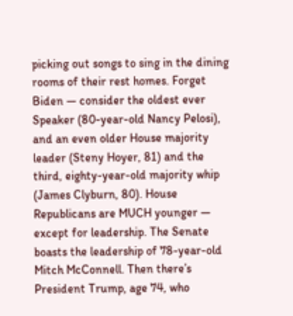picking out songs to sing in the dining rooms of their rest homes. Forget Biden — consider the oldest ever Speaker (80-year-old Nancy Pelosi), and an even older House majority leader (Steny Hoyer, 81) and the third, eighty-year-old majority whip (James Clyburn, 80). House Republicans are MUCH younger — except for leadership. The Senate boasts the leadership of 78-year-old Mitch McConnell. Then there’s President Trump, age 74, who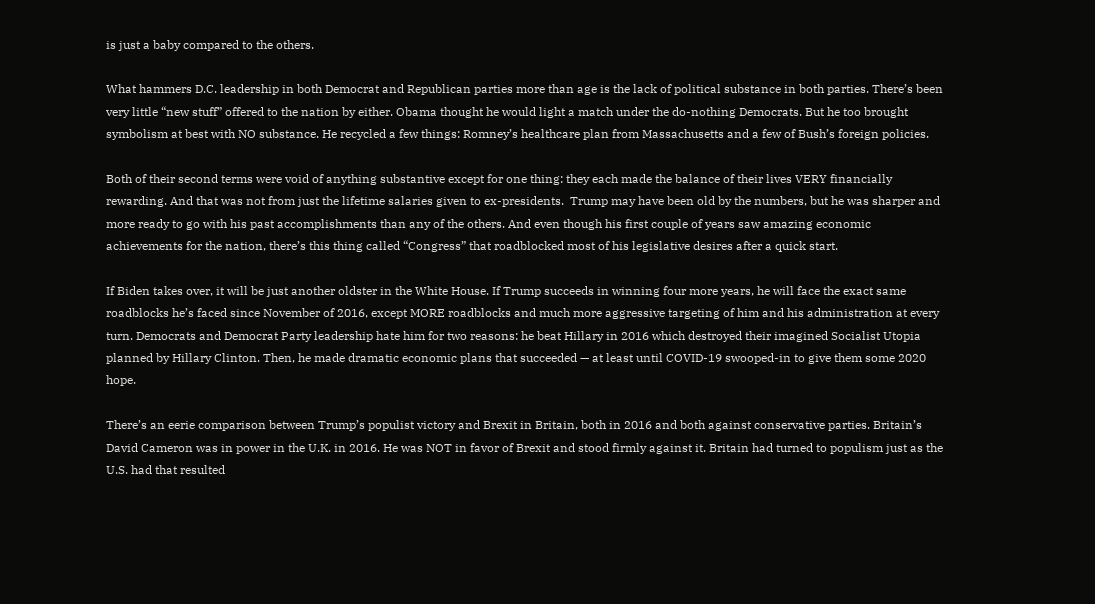is just a baby compared to the others.

What hammers D.C. leadership in both Democrat and Republican parties more than age is the lack of political substance in both parties. There’s been very little “new stuff” offered to the nation by either. Obama thought he would light a match under the do-nothing Democrats. But he too brought symbolism at best with NO substance. He recycled a few things: Romney’s healthcare plan from Massachusetts and a few of Bush’s foreign policies.

Both of their second terms were void of anything substantive except for one thing: they each made the balance of their lives VERY financially rewarding. And that was not from just the lifetime salaries given to ex-presidents.  Trump may have been old by the numbers, but he was sharper and more ready to go with his past accomplishments than any of the others. And even though his first couple of years saw amazing economic achievements for the nation, there’s this thing called “Congress” that roadblocked most of his legislative desires after a quick start.

If Biden takes over, it will be just another oldster in the White House. If Trump succeeds in winning four more years, he will face the exact same roadblocks he’s faced since November of 2016, except MORE roadblocks and much more aggressive targeting of him and his administration at every turn. Democrats and Democrat Party leadership hate him for two reasons: he beat Hillary in 2016 which destroyed their imagined Socialist Utopia planned by Hillary Clinton. Then, he made dramatic economic plans that succeeded — at least until COVID-19 swooped-in to give them some 2020 hope.

There’s an eerie comparison between Trump’s populist victory and Brexit in Britain, both in 2016 and both against conservative parties. Britain’s David Cameron was in power in the U.K. in 2016. He was NOT in favor of Brexit and stood firmly against it. Britain had turned to populism just as the U.S. had that resulted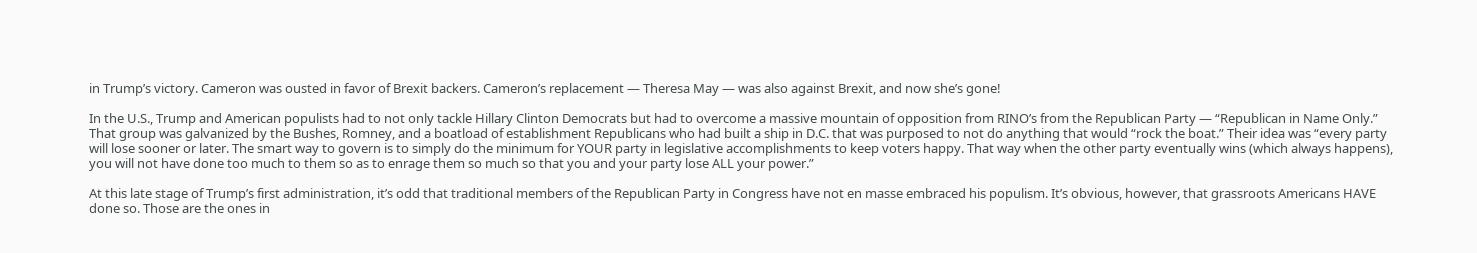in Trump’s victory. Cameron was ousted in favor of Brexit backers. Cameron’s replacement — Theresa May — was also against Brexit, and now she’s gone!

In the U.S., Trump and American populists had to not only tackle Hillary Clinton Democrats but had to overcome a massive mountain of opposition from RINO’s from the Republican Party — “Republican in Name Only.” That group was galvanized by the Bushes, Romney, and a boatload of establishment Republicans who had built a ship in D.C. that was purposed to not do anything that would “rock the boat.” Their idea was “every party will lose sooner or later. The smart way to govern is to simply do the minimum for YOUR party in legislative accomplishments to keep voters happy. That way when the other party eventually wins (which always happens), you will not have done too much to them so as to enrage them so much so that you and your party lose ALL your power.”

At this late stage of Trump’s first administration, it’s odd that traditional members of the Republican Party in Congress have not en masse embraced his populism. It’s obvious, however, that grassroots Americans HAVE done so. Those are the ones in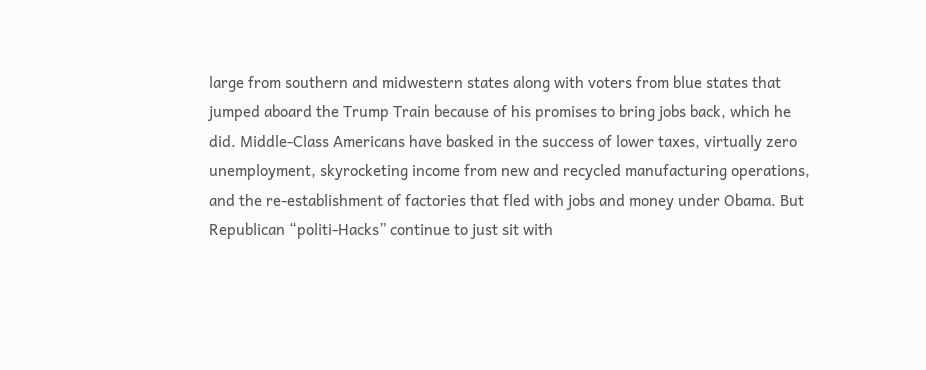large from southern and midwestern states along with voters from blue states that jumped aboard the Trump Train because of his promises to bring jobs back, which he did. Middle-Class Americans have basked in the success of lower taxes, virtually zero unemployment, skyrocketing income from new and recycled manufacturing operations, and the re-establishment of factories that fled with jobs and money under Obama. But Republican “politi-Hacks” continue to just sit with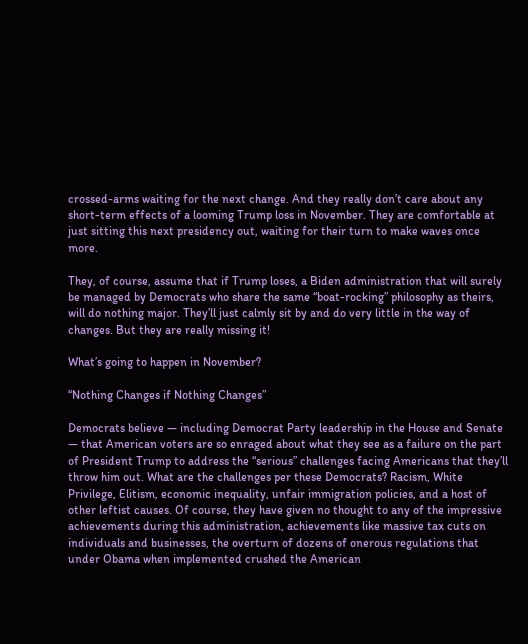crossed-arms waiting for the next change. And they really don’t care about any short-term effects of a looming Trump loss in November. They are comfortable at just sitting this next presidency out, waiting for their turn to make waves once more.

They, of course, assume that if Trump loses, a Biden administration that will surely be managed by Democrats who share the same “boat-rocking” philosophy as theirs, will do nothing major. They’ll just calmly sit by and do very little in the way of changes. But they are really missing it!

What’s going to happen in November?

“Nothing Changes if Nothing Changes”

Democrats believe — including Democrat Party leadership in the House and Senate — that American voters are so enraged about what they see as a failure on the part of President Trump to address the “serious” challenges facing Americans that they’ll throw him out. What are the challenges per these Democrats? Racism, White Privilege, Elitism, economic inequality, unfair immigration policies, and a host of other leftist causes. Of course, they have given no thought to any of the impressive achievements during this administration, achievements like massive tax cuts on individuals and businesses, the overturn of dozens of onerous regulations that under Obama when implemented crushed the American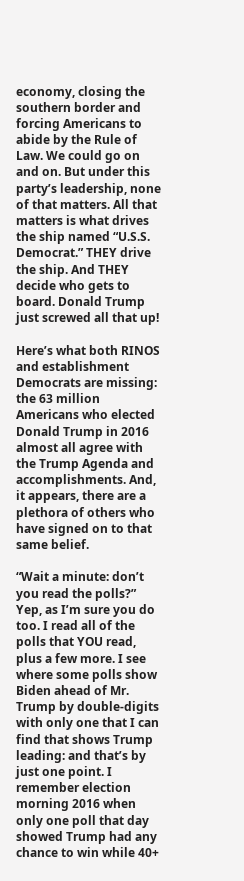economy, closing the southern border and forcing Americans to abide by the Rule of Law. We could go on and on. But under this party’s leadership, none of that matters. All that matters is what drives the ship named “U.S.S. Democrat.” THEY drive the ship. And THEY decide who gets to board. Donald Trump just screwed all that up!

Here’s what both RINOS and establishment Democrats are missing: the 63 million Americans who elected Donald Trump in 2016 almost all agree with the Trump Agenda and accomplishments. And, it appears, there are a plethora of others who have signed on to that same belief.

“Wait a minute: don’t you read the polls?” Yep, as I’m sure you do too. I read all of the polls that YOU read, plus a few more. I see where some polls show Biden ahead of Mr. Trump by double-digits with only one that I can find that shows Trump leading: and that’s by just one point. I remember election morning 2016 when only one poll that day showed Trump had any chance to win while 40+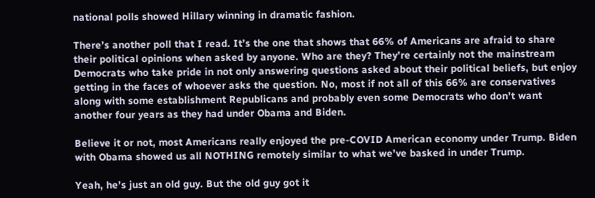national polls showed Hillary winning in dramatic fashion.

There’s another poll that I read. It’s the one that shows that 66% of Americans are afraid to share their political opinions when asked by anyone. Who are they? They’re certainly not the mainstream Democrats who take pride in not only answering questions asked about their political beliefs, but enjoy getting in the faces of whoever asks the question. No, most if not all of this 66% are conservatives along with some establishment Republicans and probably even some Democrats who don’t want another four years as they had under Obama and Biden.

Believe it or not, most Americans really enjoyed the pre-COVID American economy under Trump. Biden with Obama showed us all NOTHING remotely similar to what we’ve basked in under Trump.

Yeah, he’s just an old guy. But the old guy got it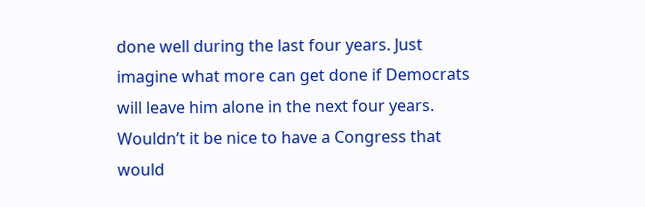done well during the last four years. Just imagine what more can get done if Democrats will leave him alone in the next four years. Wouldn’t it be nice to have a Congress that would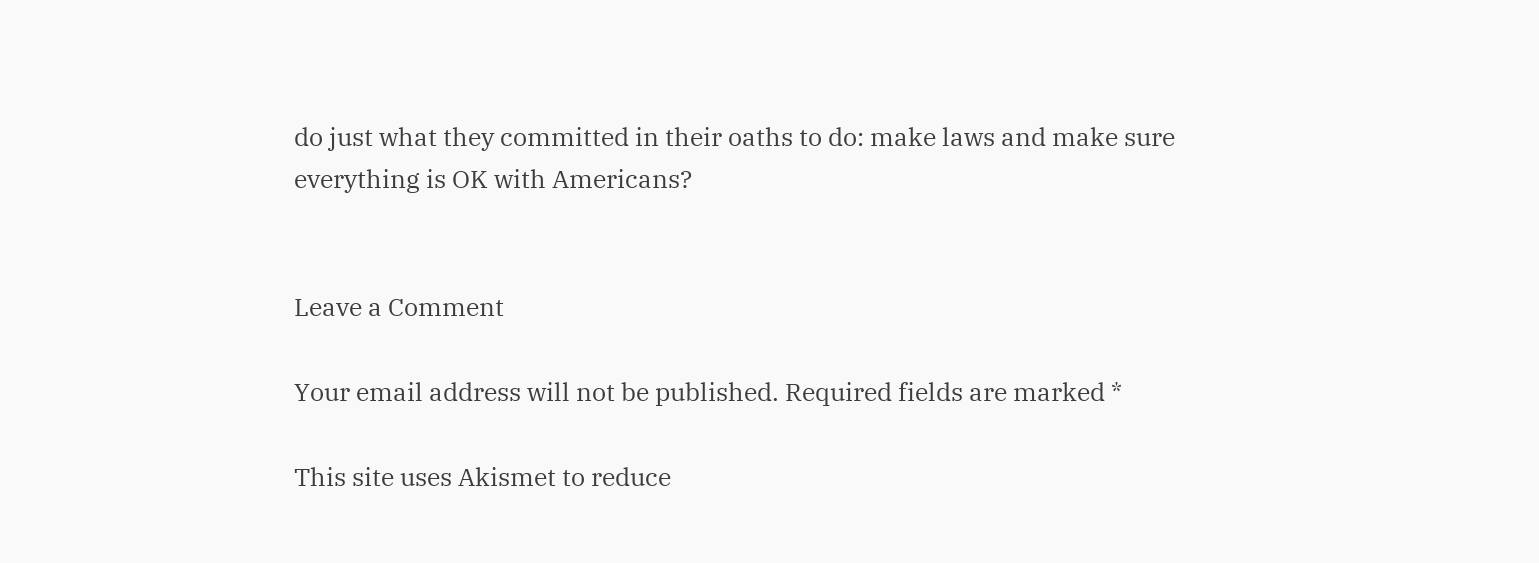do just what they committed in their oaths to do: make laws and make sure everything is OK with Americans?


Leave a Comment

Your email address will not be published. Required fields are marked *

This site uses Akismet to reduce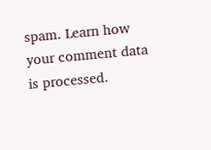spam. Learn how your comment data is processed.